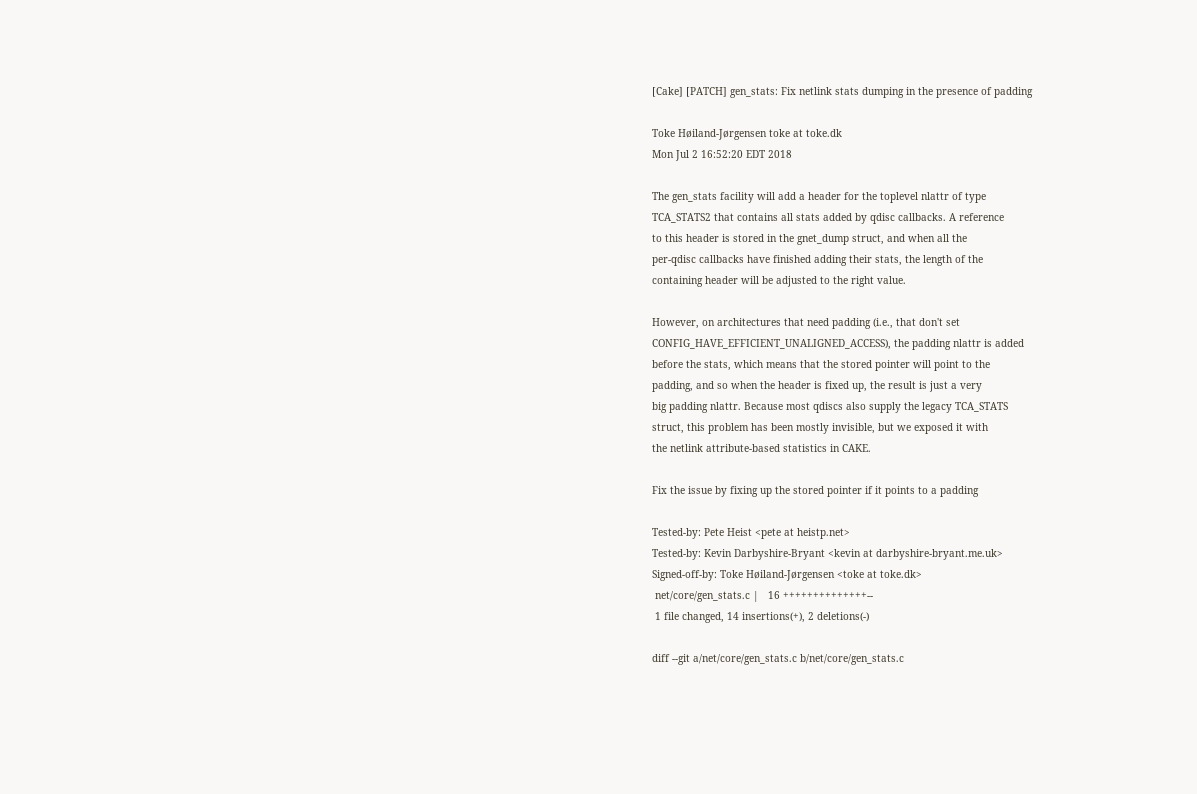[Cake] [PATCH] gen_stats: Fix netlink stats dumping in the presence of padding

Toke Høiland-Jørgensen toke at toke.dk
Mon Jul 2 16:52:20 EDT 2018

The gen_stats facility will add a header for the toplevel nlattr of type
TCA_STATS2 that contains all stats added by qdisc callbacks. A reference
to this header is stored in the gnet_dump struct, and when all the
per-qdisc callbacks have finished adding their stats, the length of the
containing header will be adjusted to the right value.

However, on architectures that need padding (i.e., that don't set
CONFIG_HAVE_EFFICIENT_UNALIGNED_ACCESS), the padding nlattr is added
before the stats, which means that the stored pointer will point to the
padding, and so when the header is fixed up, the result is just a very
big padding nlattr. Because most qdiscs also supply the legacy TCA_STATS
struct, this problem has been mostly invisible, but we exposed it with
the netlink attribute-based statistics in CAKE.

Fix the issue by fixing up the stored pointer if it points to a padding

Tested-by: Pete Heist <pete at heistp.net>
Tested-by: Kevin Darbyshire-Bryant <kevin at darbyshire-bryant.me.uk>
Signed-off-by: Toke Høiland-Jørgensen <toke at toke.dk>
 net/core/gen_stats.c |   16 ++++++++++++++--
 1 file changed, 14 insertions(+), 2 deletions(-)

diff --git a/net/core/gen_stats.c b/net/core/gen_stats.c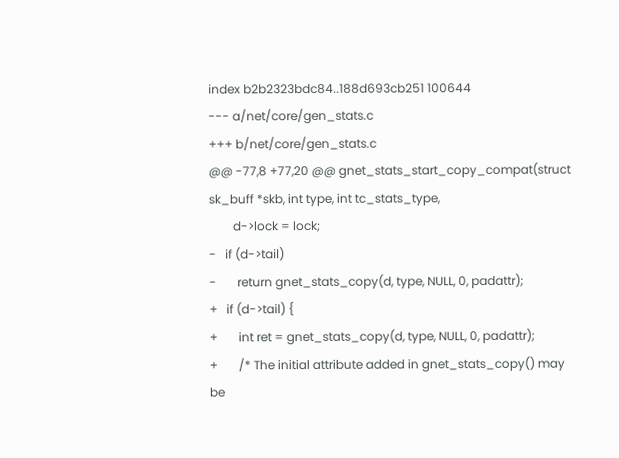index b2b2323bdc84..188d693cb251 100644
--- a/net/core/gen_stats.c
+++ b/net/core/gen_stats.c
@@ -77,8 +77,20 @@ gnet_stats_start_copy_compat(struct sk_buff *skb, int type, int tc_stats_type,
        d->lock = lock;
-   if (d->tail)
-       return gnet_stats_copy(d, type, NULL, 0, padattr);
+   if (d->tail) {
+       int ret = gnet_stats_copy(d, type, NULL, 0, padattr);
+       /* The initial attribute added in gnet_stats_copy() may be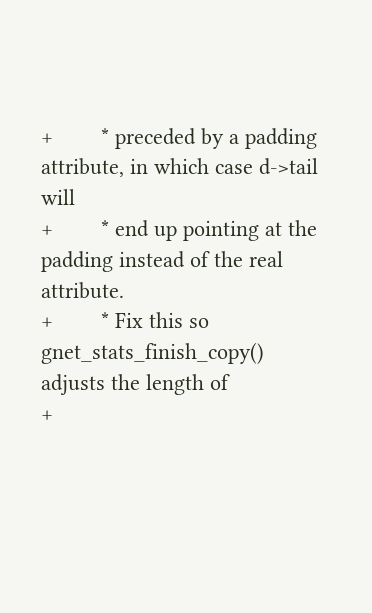+        * preceded by a padding attribute, in which case d->tail will
+        * end up pointing at the padding instead of the real attribute.
+        * Fix this so gnet_stats_finish_copy() adjusts the length of
+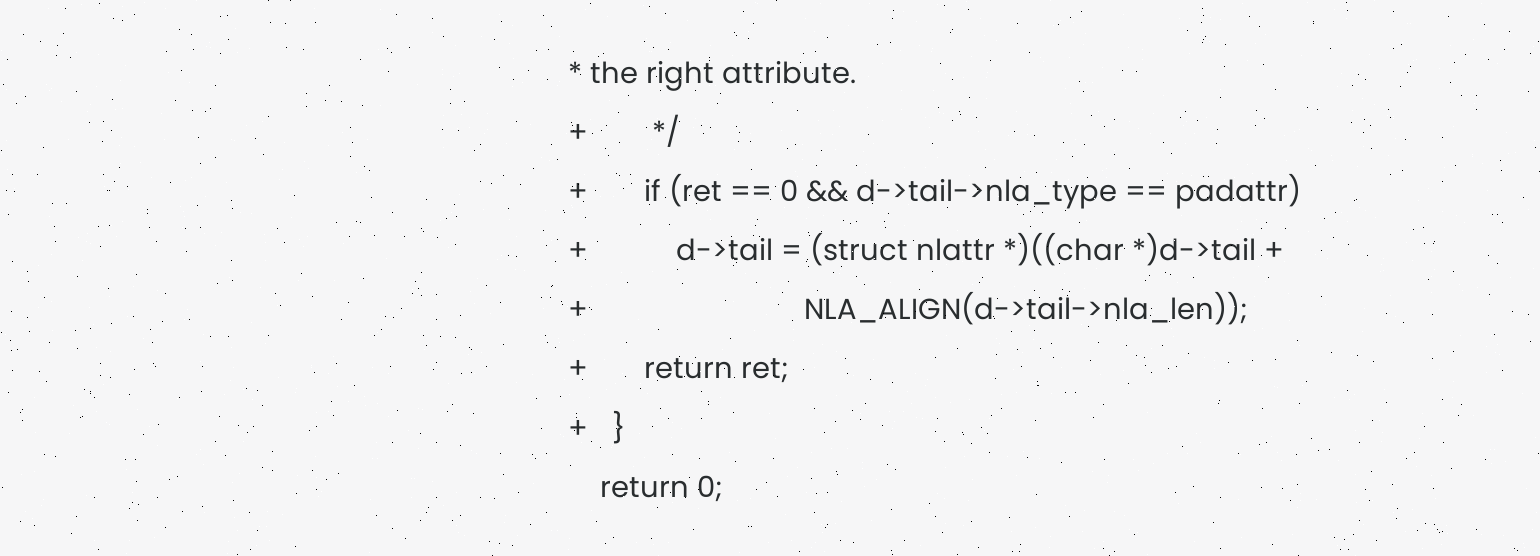* the right attribute.
+        */
+       if (ret == 0 && d->tail->nla_type == padattr)
+           d->tail = (struct nlattr *)((char *)d->tail +
+                           NLA_ALIGN(d->tail->nla_len));
+       return ret;
+   }
    return 0;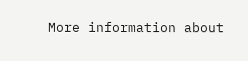More information about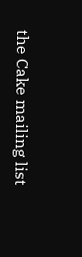the Cake mailing list